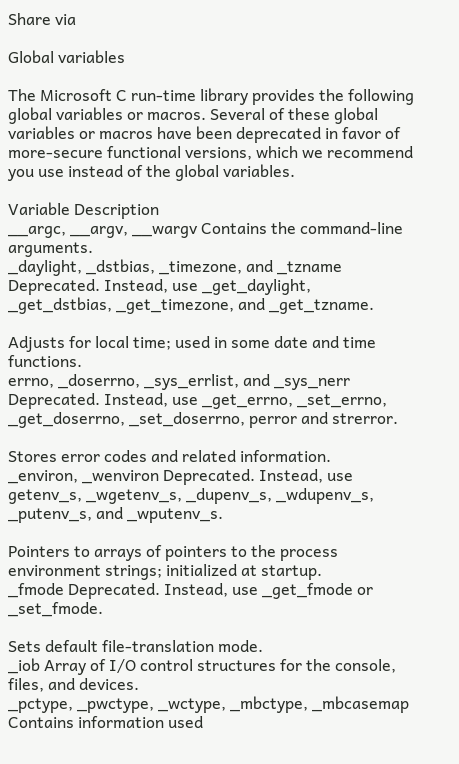Share via

Global variables

The Microsoft C run-time library provides the following global variables or macros. Several of these global variables or macros have been deprecated in favor of more-secure functional versions, which we recommend you use instead of the global variables.

Variable Description
__argc, __argv, __wargv Contains the command-line arguments.
_daylight, _dstbias, _timezone, and _tzname Deprecated. Instead, use _get_daylight, _get_dstbias, _get_timezone, and _get_tzname.

Adjusts for local time; used in some date and time functions.
errno, _doserrno, _sys_errlist, and _sys_nerr Deprecated. Instead, use _get_errno, _set_errno, _get_doserrno, _set_doserrno, perror and strerror.

Stores error codes and related information.
_environ, _wenviron Deprecated. Instead, use getenv_s, _wgetenv_s, _dupenv_s, _wdupenv_s, _putenv_s, and _wputenv_s.

Pointers to arrays of pointers to the process environment strings; initialized at startup.
_fmode Deprecated. Instead, use _get_fmode or _set_fmode.

Sets default file-translation mode.
_iob Array of I/O control structures for the console, files, and devices.
_pctype, _pwctype, _wctype, _mbctype, _mbcasemap Contains information used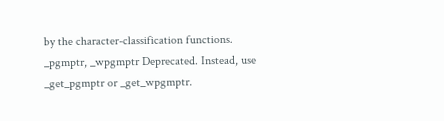by the character-classification functions.
_pgmptr, _wpgmptr Deprecated. Instead, use _get_pgmptr or _get_wpgmptr.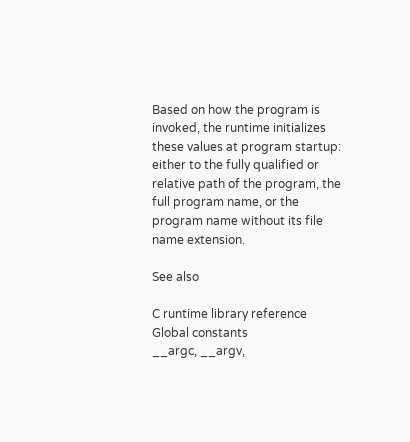Based on how the program is invoked, the runtime initializes these values at program startup: either to the fully qualified or relative path of the program, the full program name, or the program name without its file name extension.

See also

C runtime library reference
Global constants
__argc, __argv,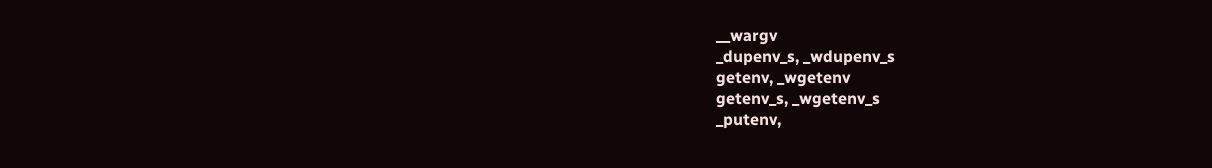__wargv
_dupenv_s, _wdupenv_s
getenv, _wgetenv
getenv_s, _wgetenv_s
_putenv,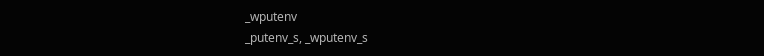_wputenv
_putenv_s, _wputenv_s